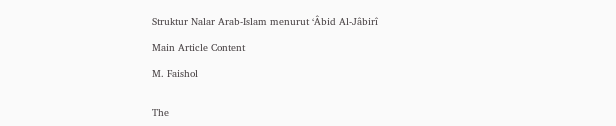Struktur Nalar Arab-Islam menurut ‘Âbid Al-Jâbirî

Main Article Content

M. Faishol


The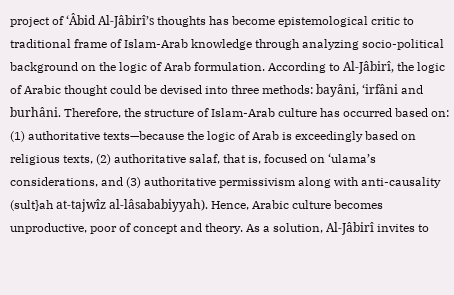project of ‘Âbid Al-Jâbirî’s thoughts has become epistemological critic to traditional frame of Islam-Arab knowledge through analyzing socio-political background on the logic of Arab formulation. According to Al-Jâbirî, the logic of Arabic thought could be devised into three methods: bayâni, ‘irfâni and burhâni. Therefore, the structure of Islam-Arab culture has occurred based on: (1) authoritative texts—because the logic of Arab is exceedingly based on religious texts, (2) authoritative salaf, that is, focused on ‘ulama’s considerations, and (3) authoritative permissivism along with anti-causality (sult}ah at-tajwîz al-lâsababiyyah). Hence, Arabic culture becomes unproductive, poor of concept and theory. As a solution, Al-Jâbirî invites to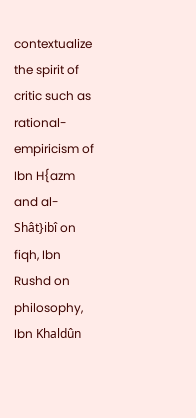contextualize the spirit of critic such as rational-empiricism of Ibn H{azm and al-Shât}ibî on fiqh, Ibn Rushd on philosophy, Ibn Khaldûn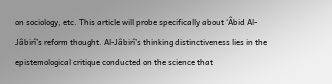on sociology, etc. This article will probe specifically about ‘Âbid Al-Jâbirî’s reform thought. Al-Jâbirî’s thinking distinctiveness lies in the epistemological critique conducted on the science that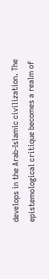develops in the Arab-Islamic civilization. The epistemological critique becomes a realm of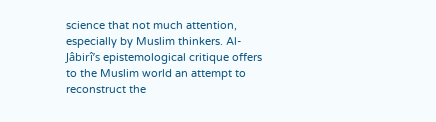science that not much attention, especially by Muslim thinkers. Al-Jâbirî’s epistemological critique offers to the Muslim world an attempt to reconstruct the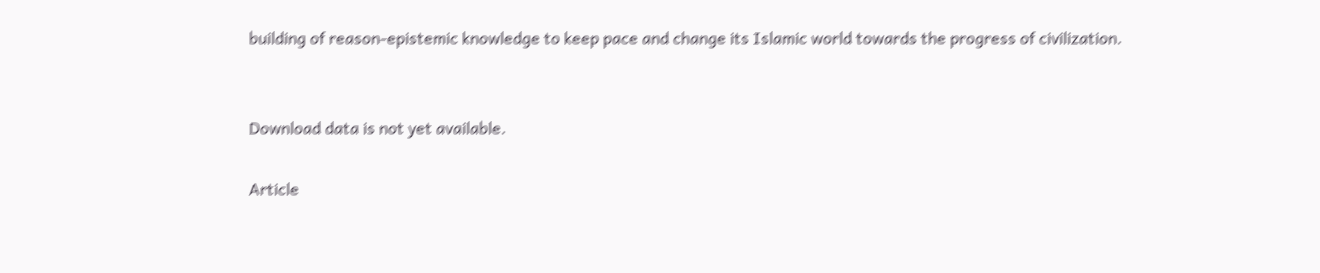building of reason-epistemic knowledge to keep pace and change its Islamic world towards the progress of civilization.


Download data is not yet available.

Article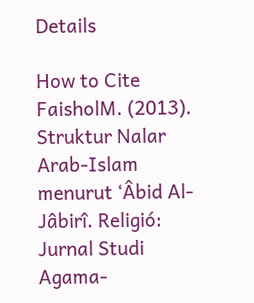Details

How to Cite
FaisholM. (2013). Struktur Nalar Arab-Islam menurut ‘Âbid Al-Jâbirî. Religió: Jurnal Studi Agama-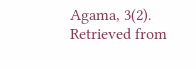Agama, 3(2). Retrieved from